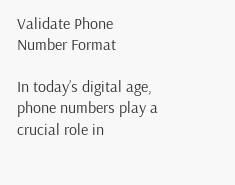Validate Phone Number Format

In today’s digital age, phone numbers play a crucial role in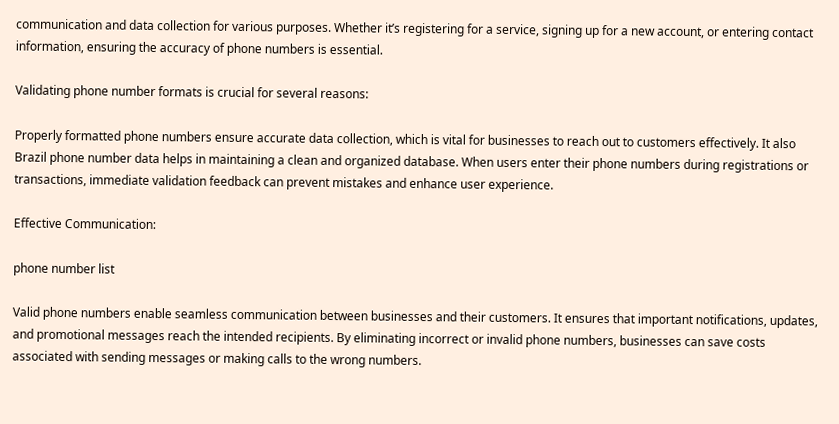communication and data collection for various purposes. Whether it’s registering for a service, signing up for a new account, or entering contact information, ensuring the accuracy of phone numbers is essential.

Validating phone number formats is crucial for several reasons:

Properly formatted phone numbers ensure accurate data collection, which is vital for businesses to reach out to customers effectively. It also Brazil phone number data helps in maintaining a clean and organized database. When users enter their phone numbers during registrations or transactions, immediate validation feedback can prevent mistakes and enhance user experience.

Effective Communication:

phone number list

Valid phone numbers enable seamless communication between businesses and their customers. It ensures that important notifications, updates, and promotional messages reach the intended recipients. By eliminating incorrect or invalid phone numbers, businesses can save costs associated with sending messages or making calls to the wrong numbers.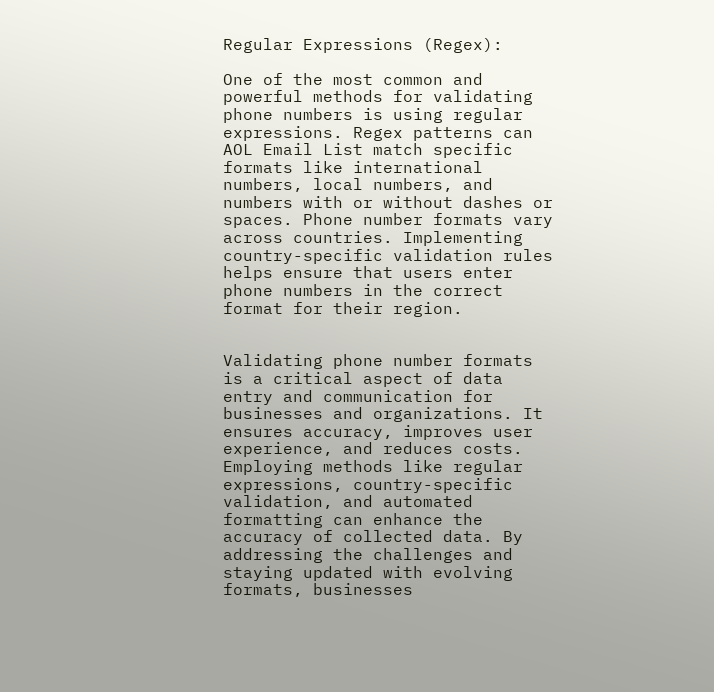Regular Expressions (Regex):

One of the most common and powerful methods for validating phone numbers is using regular expressions. Regex patterns can AOL Email List match specific formats like international numbers, local numbers, and numbers with or without dashes or spaces. Phone number formats vary across countries. Implementing country-specific validation rules helps ensure that users enter phone numbers in the correct format for their region.


Validating phone number formats is a critical aspect of data entry and communication for businesses and organizations. It ensures accuracy, improves user experience, and reduces costs. Employing methods like regular expressions, country-specific validation, and automated formatting can enhance the accuracy of collected data. By addressing the challenges and staying updated with evolving formats, businesses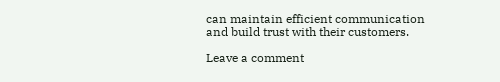can maintain efficient communication and build trust with their customers.

Leave a comment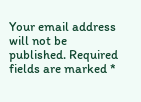Your email address will not be published. Required fields are marked *